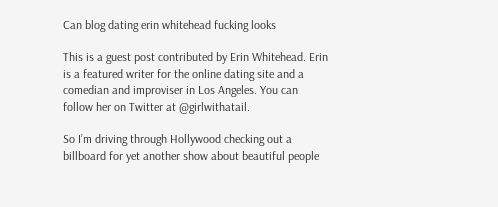Can blog dating erin whitehead fucking looks

This is a guest post contributed by Erin Whitehead. Erin is a featured writer for the online dating site and a comedian and improviser in Los Angeles. You can follow her on Twitter at @girlwithatail.

So I’m driving through Hollywood checking out a billboard for yet another show about beautiful people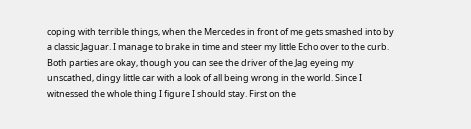coping with terrible things, when the Mercedes in front of me gets smashed into by a classic Jaguar. I manage to brake in time and steer my little Echo over to the curb. Both parties are okay, though you can see the driver of the Jag eyeing my unscathed, dingy little car with a look of all being wrong in the world. Since I witnessed the whole thing I figure I should stay. First on the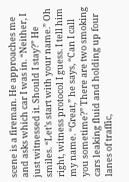scene is a fireman. He approaches me and asks which car I was in. “Neither, I just witnessed it. Should I stay?” He smiles. “Let’s start with your name.” Oh right, witness protocol I guess. I tell him my name. “Great,” he says, “Can I call you sometime?” There are two smoking cars leaking fluid and holding up four lanes of traffic,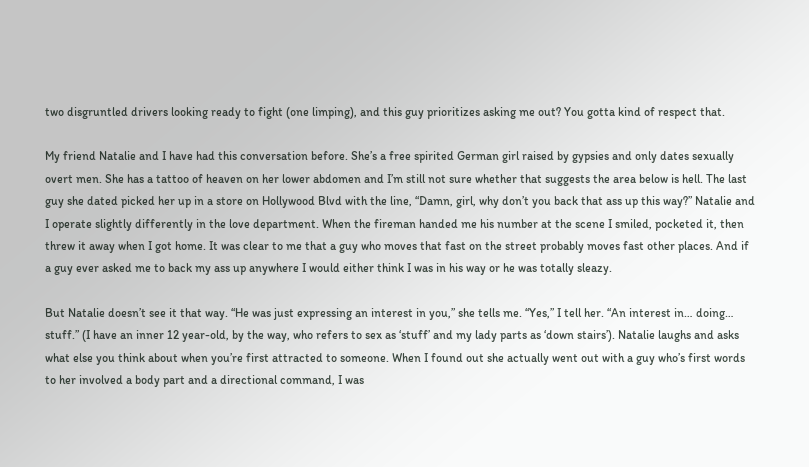two disgruntled drivers looking ready to fight (one limping), and this guy prioritizes asking me out? You gotta kind of respect that.

My friend Natalie and I have had this conversation before. She’s a free spirited German girl raised by gypsies and only dates sexually overt men. She has a tattoo of heaven on her lower abdomen and I’m still not sure whether that suggests the area below is hell. The last guy she dated picked her up in a store on Hollywood Blvd with the line, “Damn, girl, why don’t you back that ass up this way?” Natalie and I operate slightly differently in the love department. When the fireman handed me his number at the scene I smiled, pocketed it, then threw it away when I got home. It was clear to me that a guy who moves that fast on the street probably moves fast other places. And if a guy ever asked me to back my ass up anywhere I would either think I was in his way or he was totally sleazy.

But Natalie doesn’t see it that way. “He was just expressing an interest in you,” she tells me. “Yes,” I tell her. “An interest in… doing… stuff.” (I have an inner 12 year-old, by the way, who refers to sex as ‘stuff’ and my lady parts as ‘down stairs’). Natalie laughs and asks what else you think about when you’re first attracted to someone. When I found out she actually went out with a guy who’s first words to her involved a body part and a directional command, I was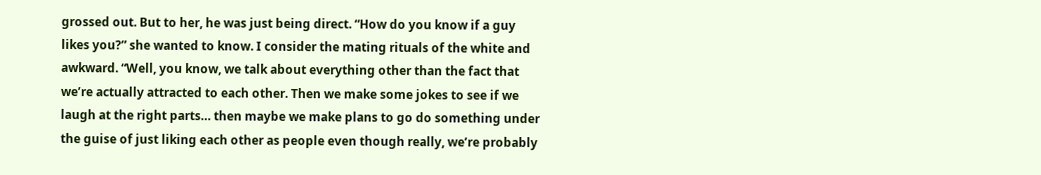grossed out. But to her, he was just being direct. “How do you know if a guy likes you?” she wanted to know. I consider the mating rituals of the white and awkward. “Well, you know, we talk about everything other than the fact that we’re actually attracted to each other. Then we make some jokes to see if we laugh at the right parts… then maybe we make plans to go do something under the guise of just liking each other as people even though really, we’re probably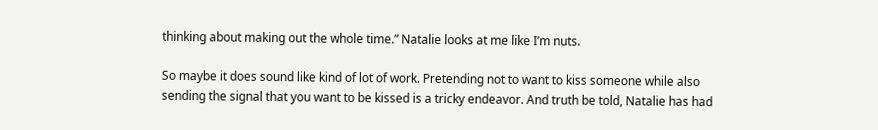thinking about making out the whole time.” Natalie looks at me like I’m nuts.

So maybe it does sound like kind of lot of work. Pretending not to want to kiss someone while also sending the signal that you want to be kissed is a tricky endeavor. And truth be told, Natalie has had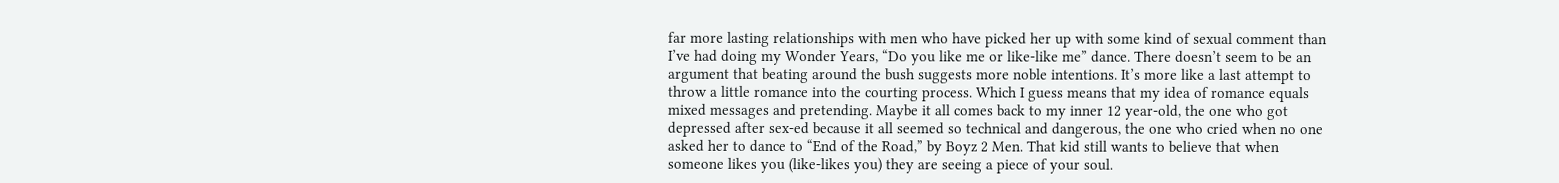far more lasting relationships with men who have picked her up with some kind of sexual comment than I’ve had doing my Wonder Years, “Do you like me or like-like me” dance. There doesn’t seem to be an argument that beating around the bush suggests more noble intentions. It’s more like a last attempt to throw a little romance into the courting process. Which I guess means that my idea of romance equals mixed messages and pretending. Maybe it all comes back to my inner 12 year-old, the one who got depressed after sex-ed because it all seemed so technical and dangerous, the one who cried when no one asked her to dance to “End of the Road,” by Boyz 2 Men. That kid still wants to believe that when someone likes you (like-likes you) they are seeing a piece of your soul.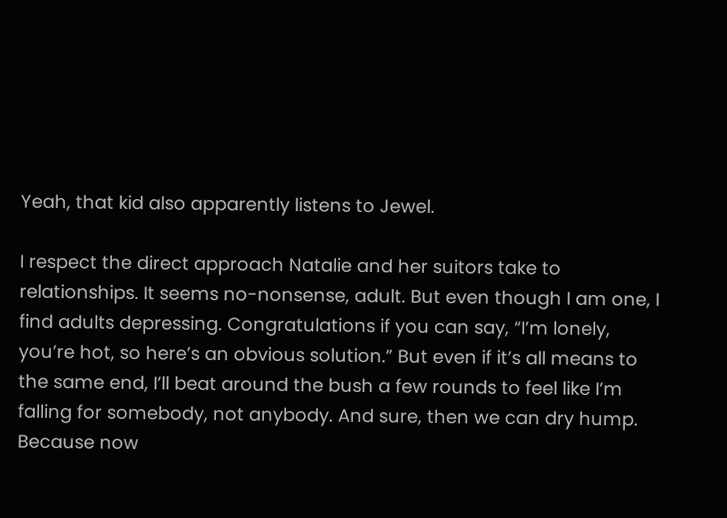Yeah, that kid also apparently listens to Jewel.

I respect the direct approach Natalie and her suitors take to relationships. It seems no-nonsense, adult. But even though I am one, I find adults depressing. Congratulations if you can say, “I’m lonely, you’re hot, so here’s an obvious solution.” But even if it’s all means to the same end, I’ll beat around the bush a few rounds to feel like I’m falling for somebody, not anybody. And sure, then we can dry hump. Because now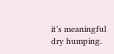it’s meaningful dry humping.